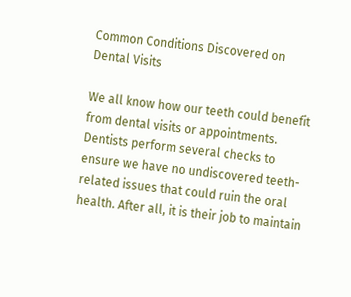Common Conditions Discovered on Dental Visits

We all know how our teeth could benefit from dental visits or appointments. Dentists perform several checks to ensure we have no undiscovered teeth-related issues that could ruin the oral health. After all, it is their job to maintain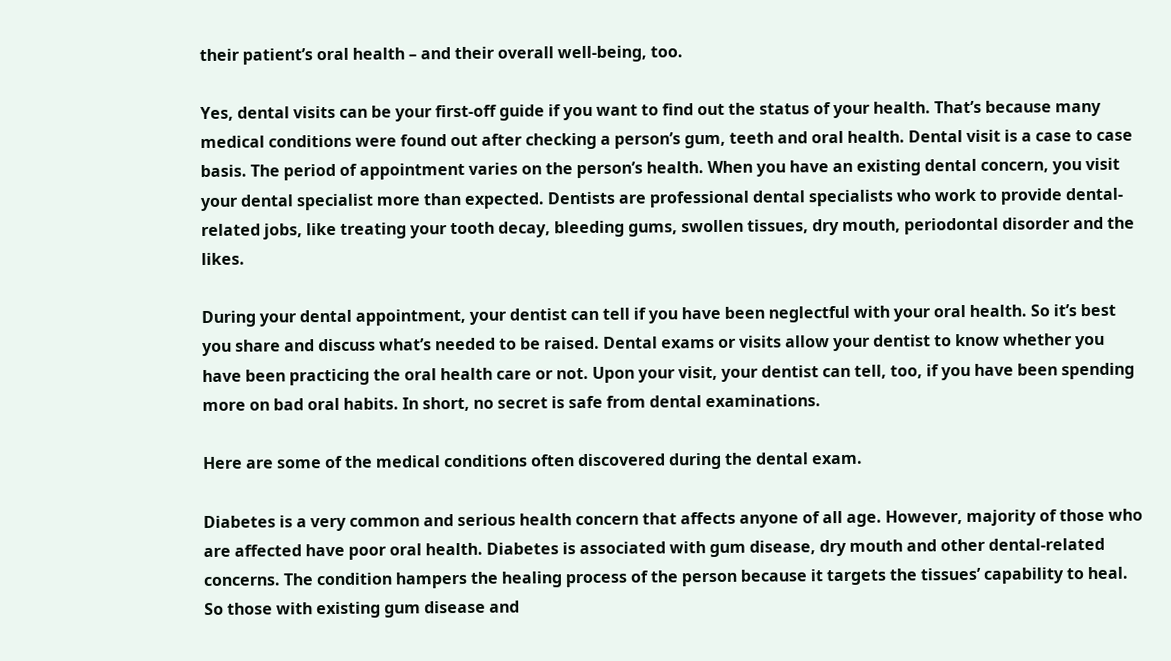their patient’s oral health – and their overall well-being, too.

Yes, dental visits can be your first-off guide if you want to find out the status of your health. That’s because many medical conditions were found out after checking a person’s gum, teeth and oral health. Dental visit is a case to case basis. The period of appointment varies on the person’s health. When you have an existing dental concern, you visit your dental specialist more than expected. Dentists are professional dental specialists who work to provide dental-related jobs, like treating your tooth decay, bleeding gums, swollen tissues, dry mouth, periodontal disorder and the likes.

During your dental appointment, your dentist can tell if you have been neglectful with your oral health. So it’s best you share and discuss what’s needed to be raised. Dental exams or visits allow your dentist to know whether you have been practicing the oral health care or not. Upon your visit, your dentist can tell, too, if you have been spending more on bad oral habits. In short, no secret is safe from dental examinations.

Here are some of the medical conditions often discovered during the dental exam.

Diabetes is a very common and serious health concern that affects anyone of all age. However, majority of those who are affected have poor oral health. Diabetes is associated with gum disease, dry mouth and other dental-related concerns. The condition hampers the healing process of the person because it targets the tissues’ capability to heal. So those with existing gum disease and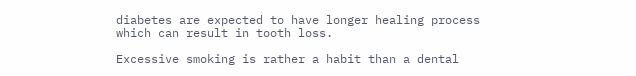diabetes are expected to have longer healing process which can result in tooth loss.

Excessive smoking is rather a habit than a dental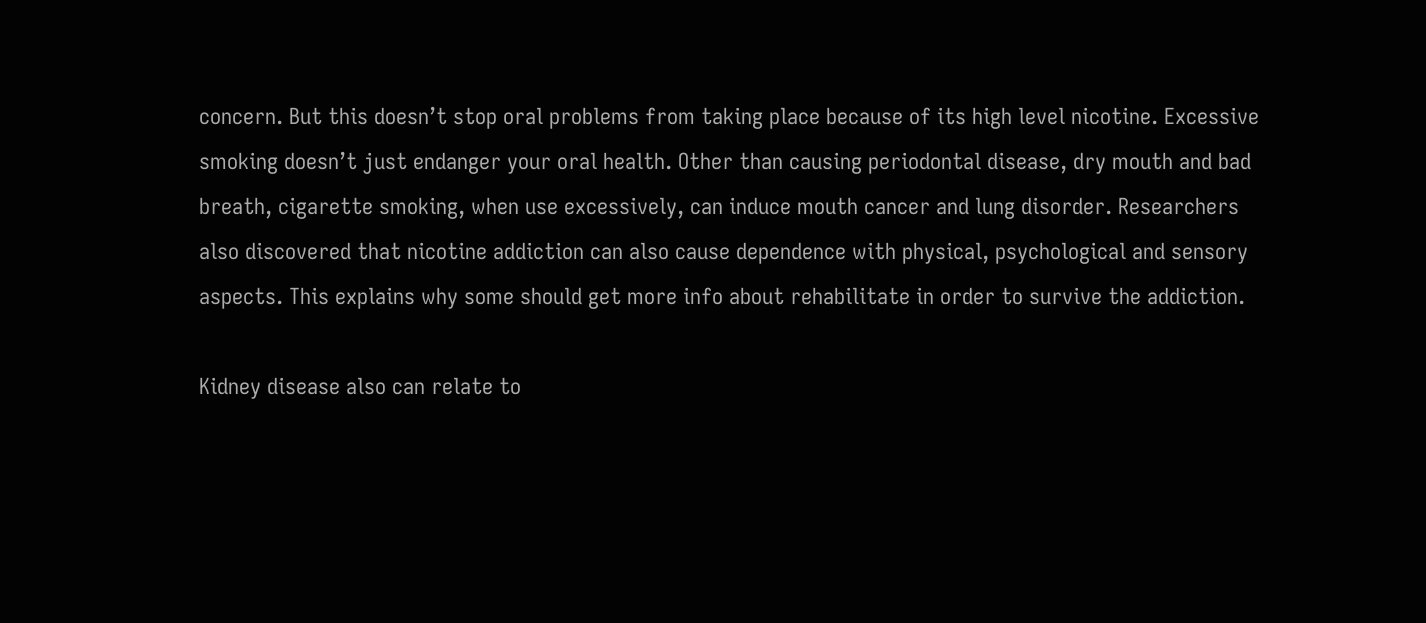concern. But this doesn’t stop oral problems from taking place because of its high level nicotine. Excessive smoking doesn’t just endanger your oral health. Other than causing periodontal disease, dry mouth and bad breath, cigarette smoking, when use excessively, can induce mouth cancer and lung disorder. Researchers also discovered that nicotine addiction can also cause dependence with physical, psychological and sensory aspects. This explains why some should get more info about rehabilitate in order to survive the addiction.

Kidney disease also can relate to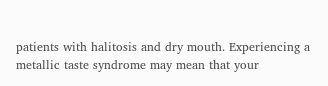patients with halitosis and dry mouth. Experiencing a metallic taste syndrome may mean that your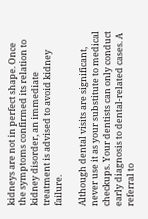kidneys are not in perfect shape. Once the symptoms confirmed its relation to kidney disorder, an immediate treatment is advised to avoid kidney failure.

Although dental visits are significant, never use it as your substitute to medical checkups. Your dentists can only conduct early diagnosis to dental-related cases. A referral to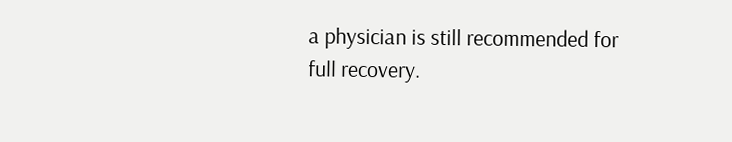a physician is still recommended for full recovery.